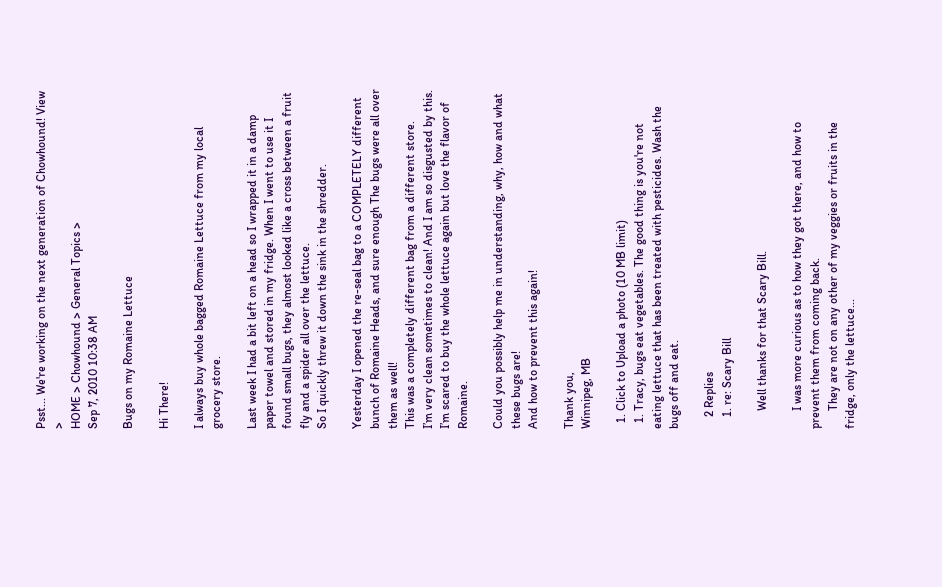Psst... We're working on the next generation of Chowhound! View >
HOME > Chowhound > General Topics >
Sep 7, 2010 10:38 AM

Bugs on my Romaine Lettuce

Hi There!

I always buy whole bagged Romaine Lettuce from my local grocery store.

Last week I had a bit left on a head so I wrapped it in a damp paper towel and stored in my fridge. When I went to use it I found small bugs, they almost looked like a cross between a fruit fly and a spider all over the lettuce.
So I quickly threw it down the sink in the shredder.

Yesterday I opened the re-seal bag to a COMPLETELY different bunch of Romaine Heads, and sure enough The bugs were all over them as well!
This was a completely different bag from a different store.
I’m very clean sometimes to clean! And I am so disgusted by this.
I’m scared to buy the whole lettuce again but love the flavor of Romaine.

Could you possibly help me in understanding, why, how and what these bugs are!
And how to prevent this again!

Thank you,
Winnipeg, MB

  1. Click to Upload a photo (10 MB limit)
  1. Tracy, bugs eat vegetables. The good thing is you're not eating lettuce that has been treated with pesticides. Wash the bugs off and eat.

    2 Replies
    1. re: Scary Bill

      Well thanks for that Scary Bill.

      I was more curious as to how they got there, and how to prevent them from coming back.
      They are not on any other of my veggies or fruits in the fridge, only the lettuce...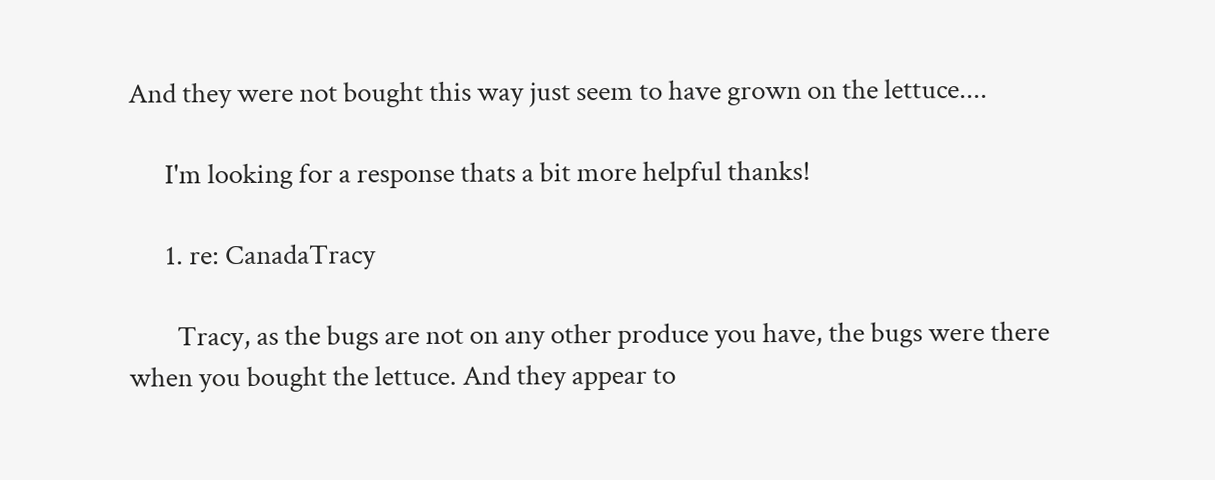And they were not bought this way just seem to have grown on the lettuce....

      I'm looking for a response thats a bit more helpful thanks!

      1. re: CanadaTracy

        Tracy, as the bugs are not on any other produce you have, the bugs were there when you bought the lettuce. And they appear to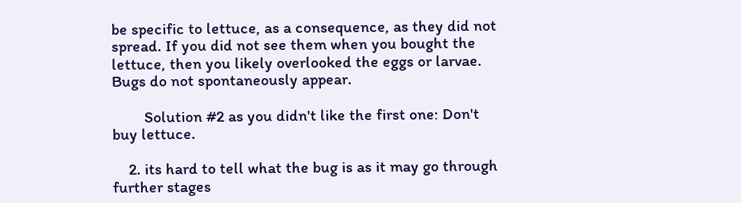be specific to lettuce, as a consequence, as they did not spread. If you did not see them when you bought the lettuce, then you likely overlooked the eggs or larvae. Bugs do not spontaneously appear.

        Solution #2 as you didn't like the first one: Don't buy lettuce.

    2. its hard to tell what the bug is as it may go through further stages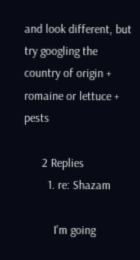and look different, but try googling the country of origin + romaine or lettuce + pests

      2 Replies
        1. re: Shazam

          I'm going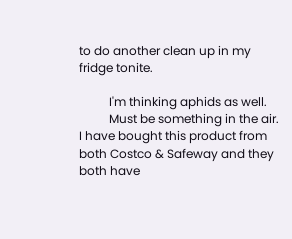to do another clean up in my fridge tonite.

          I'm thinking aphids as well.
          Must be something in the air. I have bought this product from both Costco & Safeway and they both have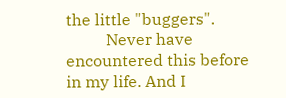the little "buggers".
          Never have encountered this before in my life. And I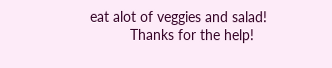eat alot of veggies and salad!
          Thanks for the help!